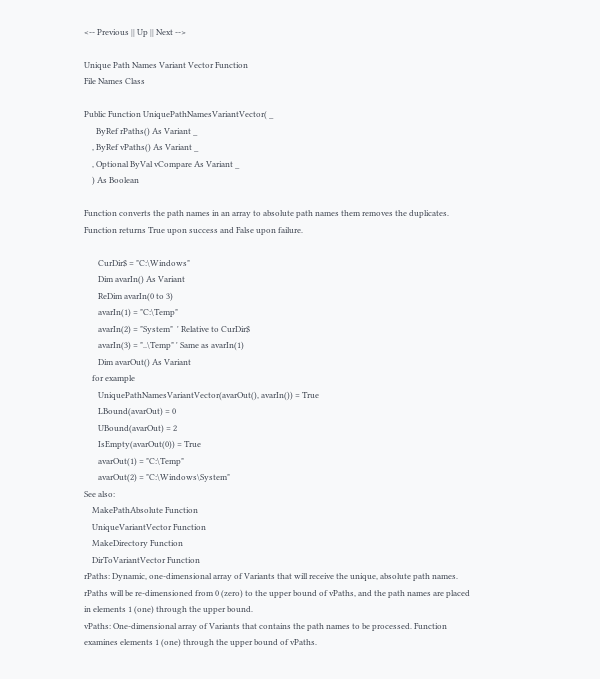<-- Previous || Up || Next -->

Unique Path Names Variant Vector Function
File Names Class

Public Function UniquePathNamesVariantVector( _
      ByRef rPaths() As Variant _
    , ByRef vPaths() As Variant _
    , Optional ByVal vCompare As Variant _
    ) As Boolean

Function converts the path names in an array to absolute path names them removes the duplicates.
Function returns True upon success and False upon failure.

       CurDir$ = "C:\Windows"
       Dim avarIn() As Variant
       ReDim avarIn(0 to 3)
       avarIn(1) = "C:\Temp"
       avarIn(2) = "System"  ' Relative to CurDir$
       avarIn(3) = "..\Temp" ' Same as avarIn(1)
       Dim avarOut() As Variant
    for example
       UniquePathNamesVariantVector(avarOut(), avarIn()) = True
       LBound(avarOut) = 0
       UBound(avarOut) = 2
       IsEmpty(avarOut(0)) = True
       avarOut(1) = "C:\Temp"
       avarOut(2) = "C:\Windows\System"
See also:
    MakePathAbsolute Function
    UniqueVariantVector Function
    MakeDirectory Function
    DirToVariantVector Function
rPaths: Dynamic, one-dimensional array of Variants that will receive the unique, absolute path names. rPaths will be re-dimensioned from 0 (zero) to the upper bound of vPaths, and the path names are placed in elements 1 (one) through the upper bound.
vPaths: One-dimensional array of Variants that contains the path names to be processed. Function examines elements 1 (one) through the upper bound of vPaths.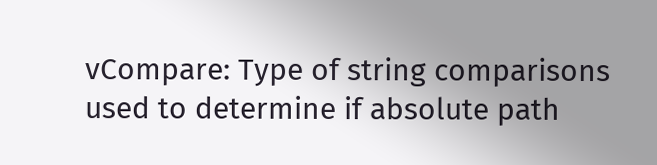vCompare: Type of string comparisons used to determine if absolute path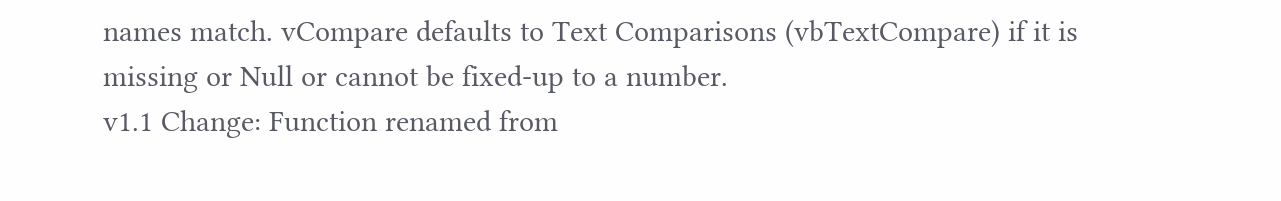names match. vCompare defaults to Text Comparisons (vbTextCompare) if it is missing or Null or cannot be fixed-up to a number.
v1.1 Change: Function renamed from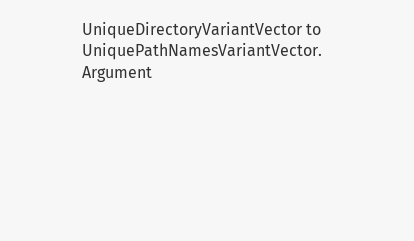UniqueDirectoryVariantVector to UniquePathNamesVariantVector. Argument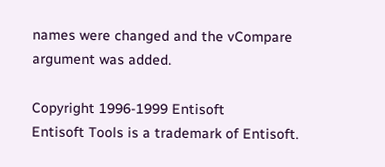names were changed and the vCompare argument was added.

Copyright 1996-1999 Entisoft
Entisoft Tools is a trademark of Entisoft.